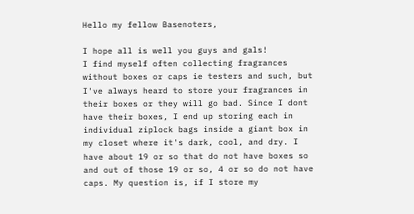Hello my fellow Basenoters,

I hope all is well you guys and gals!
I find myself often collecting fragrances without boxes or caps ie testers and such, but I've always heard to store your fragrances in their boxes or they will go bad. Since I dont have their boxes, I end up storing each in individual ziplock bags inside a giant box in my closet where it's dark, cool, and dry. I have about 19 or so that do not have boxes so and out of those 19 or so, 4 or so do not have caps. My question is, if I store my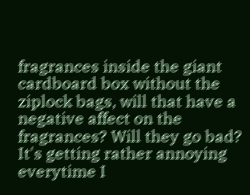fragrances inside the giant cardboard box without the ziplock bags, will that have a negative affect on the fragrances? Will they go bad? It's getting rather annoying everytime I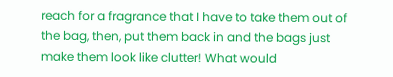reach for a fragrance that I have to take them out of the bag, then, put them back in and the bags just make them look like clutter! What would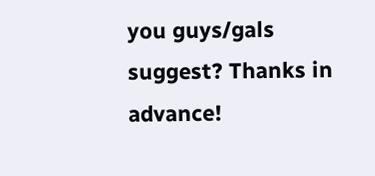you guys/gals suggest? Thanks in advance!